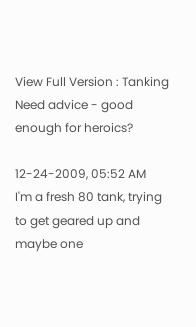View Full Version : Tanking Need advice - good enough for heroics?

12-24-2009, 05:52 AM
I'm a fresh 80 tank, trying to get geared up and maybe one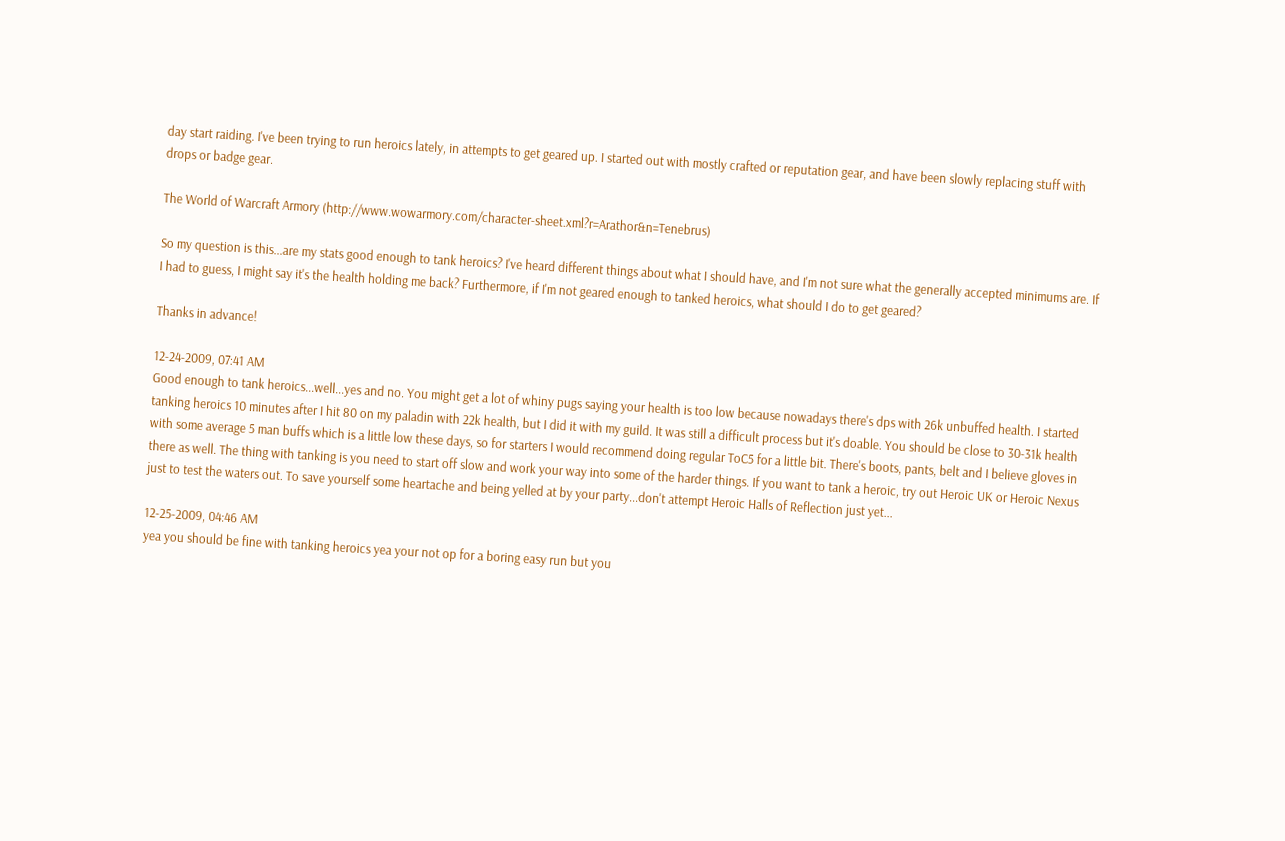day start raiding. I've been trying to run heroics lately, in attempts to get geared up. I started out with mostly crafted or reputation gear, and have been slowly replacing stuff with drops or badge gear.

The World of Warcraft Armory (http://www.wowarmory.com/character-sheet.xml?r=Arathor&n=Tenebrus)

So my question is this...are my stats good enough to tank heroics? I've heard different things about what I should have, and I'm not sure what the generally accepted minimums are. If I had to guess, I might say it's the health holding me back? Furthermore, if I'm not geared enough to tanked heroics, what should I do to get geared?

Thanks in advance!

12-24-2009, 07:41 AM
Good enough to tank heroics...well...yes and no. You might get a lot of whiny pugs saying your health is too low because nowadays there's dps with 26k unbuffed health. I started tanking heroics 10 minutes after I hit 80 on my paladin with 22k health, but I did it with my guild. It was still a difficult process but it's doable. You should be close to 30-31k health with some average 5 man buffs which is a little low these days, so for starters I would recommend doing regular ToC5 for a little bit. There's boots, pants, belt and I believe gloves in there as well. The thing with tanking is you need to start off slow and work your way into some of the harder things. If you want to tank a heroic, try out Heroic UK or Heroic Nexus just to test the waters out. To save yourself some heartache and being yelled at by your party...don't attempt Heroic Halls of Reflection just yet...

12-25-2009, 04:46 AM
yea you should be fine with tanking heroics yea your not op for a boring easy run but you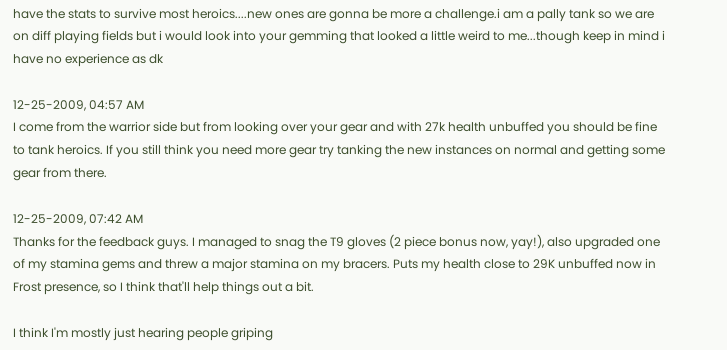have the stats to survive most heroics....new ones are gonna be more a challenge.i am a pally tank so we are on diff playing fields but i would look into your gemming that looked a little weird to me...though keep in mind i have no experience as dk

12-25-2009, 04:57 AM
I come from the warrior side but from looking over your gear and with 27k health unbuffed you should be fine to tank heroics. If you still think you need more gear try tanking the new instances on normal and getting some gear from there.

12-25-2009, 07:42 AM
Thanks for the feedback guys. I managed to snag the T9 gloves (2 piece bonus now, yay!), also upgraded one of my stamina gems and threw a major stamina on my bracers. Puts my health close to 29K unbuffed now in Frost presence, so I think that'll help things out a bit.

I think I'm mostly just hearing people griping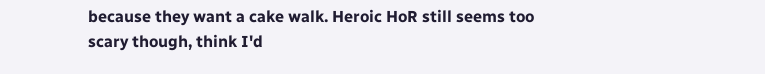because they want a cake walk. Heroic HoR still seems too scary though, think I'd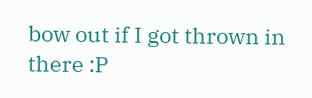bow out if I got thrown in there :P